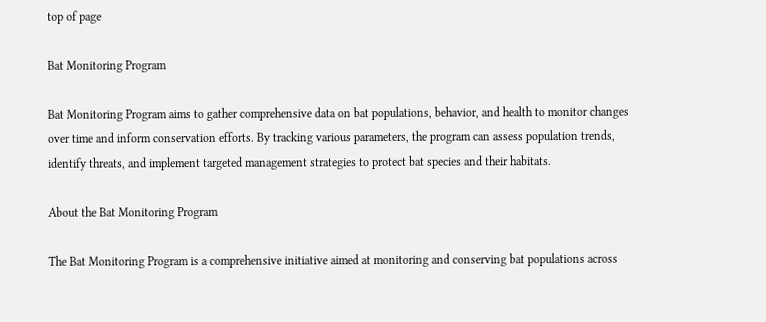top of page

Bat Monitoring Program

Bat Monitoring Program aims to gather comprehensive data on bat populations, behavior, and health to monitor changes over time and inform conservation efforts. By tracking various parameters, the program can assess population trends, identify threats, and implement targeted management strategies to protect bat species and their habitats.

About the Bat Monitoring Program

The Bat Monitoring Program is a comprehensive initiative aimed at monitoring and conserving bat populations across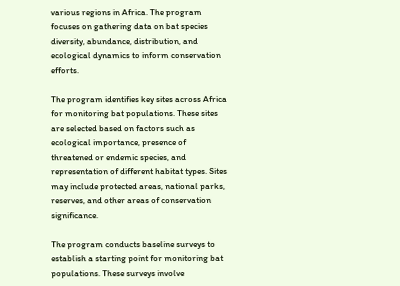various regions in Africa. The program focuses on gathering data on bat species diversity, abundance, distribution, and ecological dynamics to inform conservation efforts.

The program identifies key sites across Africa for monitoring bat populations. These sites are selected based on factors such as ecological importance, presence of threatened or endemic species, and representation of different habitat types. Sites may include protected areas, national parks, reserves, and other areas of conservation significance.

The program conducts baseline surveys to establish a starting point for monitoring bat populations. These surveys involve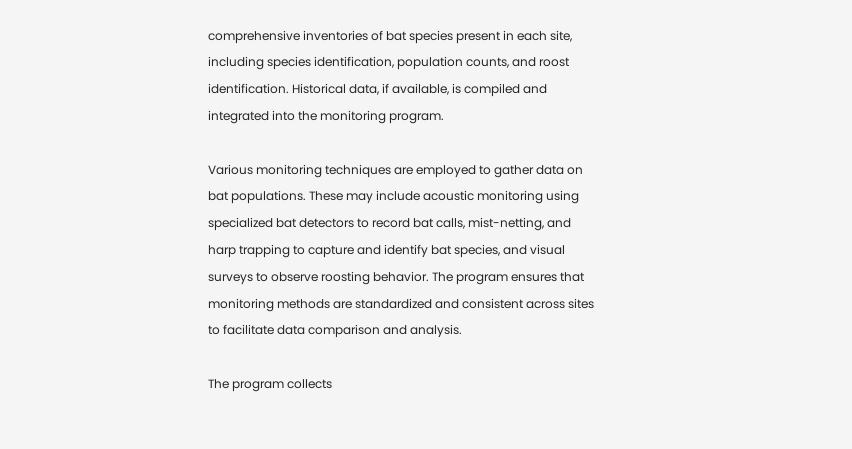comprehensive inventories of bat species present in each site, including species identification, population counts, and roost identification. Historical data, if available, is compiled and integrated into the monitoring program.

Various monitoring techniques are employed to gather data on bat populations. These may include acoustic monitoring using specialized bat detectors to record bat calls, mist-netting, and harp trapping to capture and identify bat species, and visual surveys to observe roosting behavior. The program ensures that monitoring methods are standardized and consistent across sites to facilitate data comparison and analysis.

The program collects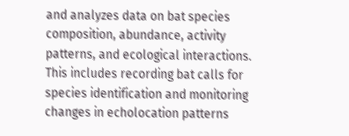and analyzes data on bat species composition, abundance, activity patterns, and ecological interactions. This includes recording bat calls for species identification and monitoring changes in echolocation patterns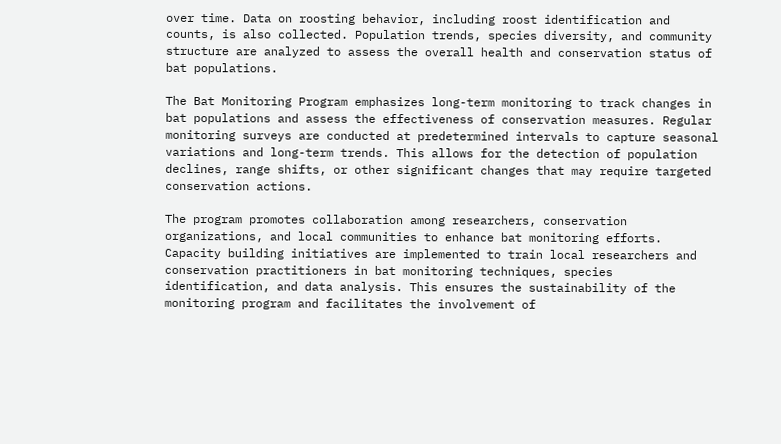over time. Data on roosting behavior, including roost identification and counts, is also collected. Population trends, species diversity, and community structure are analyzed to assess the overall health and conservation status of bat populations.

The Bat Monitoring Program emphasizes long-term monitoring to track changes in bat populations and assess the effectiveness of conservation measures. Regular monitoring surveys are conducted at predetermined intervals to capture seasonal variations and long-term trends. This allows for the detection of population declines, range shifts, or other significant changes that may require targeted conservation actions.

The program promotes collaboration among researchers, conservation organizations, and local communities to enhance bat monitoring efforts. Capacity building initiatives are implemented to train local researchers and conservation practitioners in bat monitoring techniques, species identification, and data analysis. This ensures the sustainability of the monitoring program and facilitates the involvement of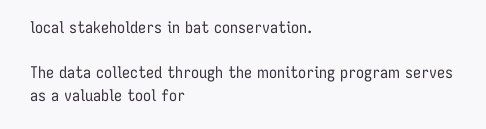local stakeholders in bat conservation.

The data collected through the monitoring program serves as a valuable tool for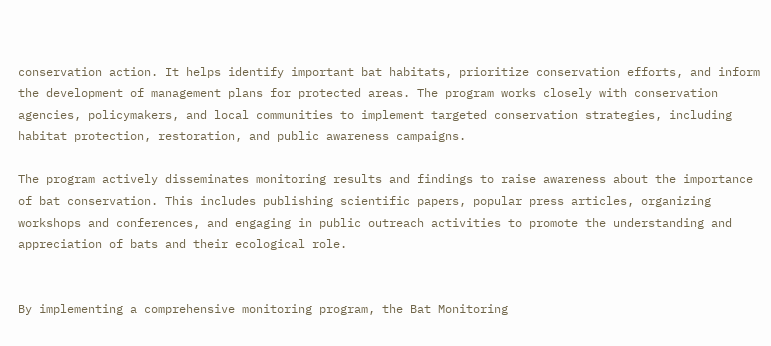conservation action. It helps identify important bat habitats, prioritize conservation efforts, and inform the development of management plans for protected areas. The program works closely with conservation agencies, policymakers, and local communities to implement targeted conservation strategies, including habitat protection, restoration, and public awareness campaigns.

The program actively disseminates monitoring results and findings to raise awareness about the importance of bat conservation. This includes publishing scientific papers, popular press articles, organizing workshops and conferences, and engaging in public outreach activities to promote the understanding and appreciation of bats and their ecological role.


By implementing a comprehensive monitoring program, the Bat Monitoring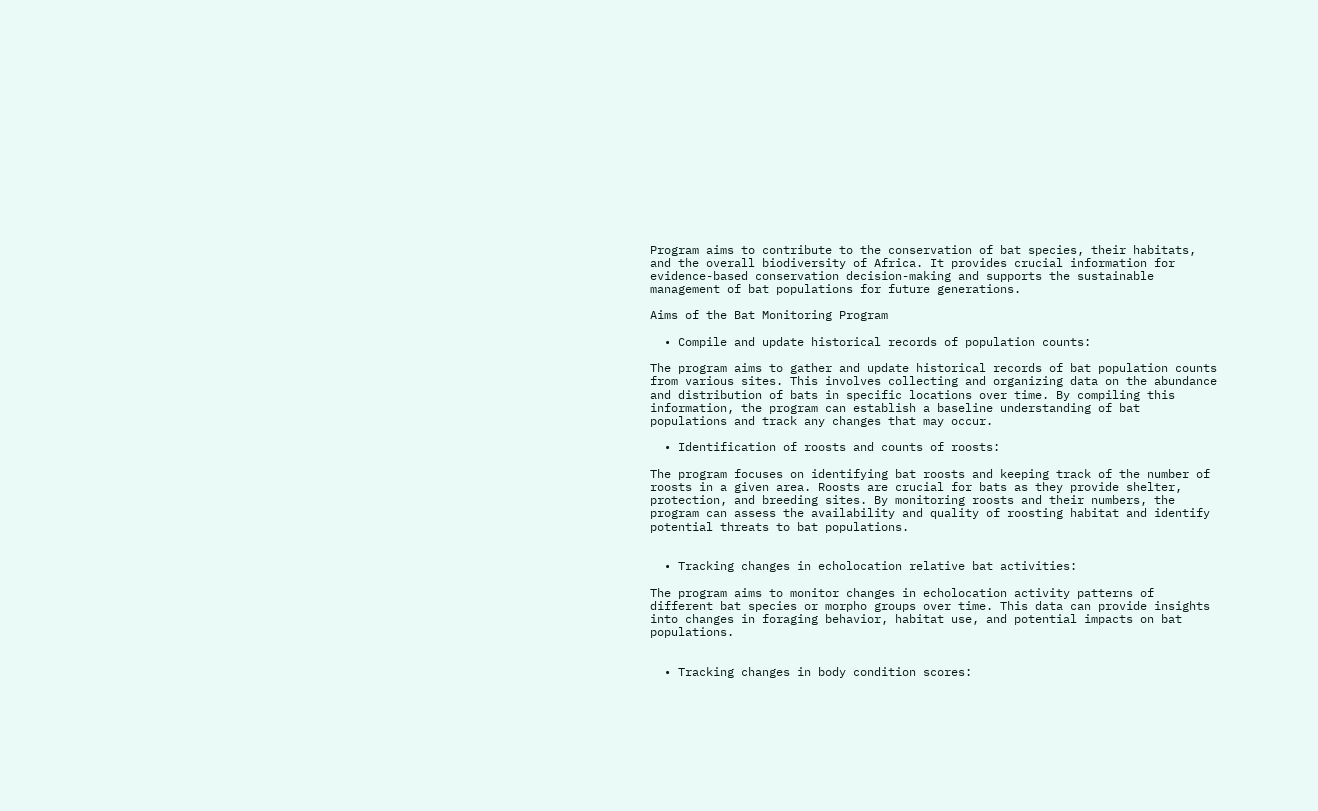Program aims to contribute to the conservation of bat species, their habitats, and the overall biodiversity of Africa. It provides crucial information for evidence-based conservation decision-making and supports the sustainable management of bat populations for future generations.

Aims of the Bat Monitoring Program

  • Compile and update historical records of population counts:

The program aims to gather and update historical records of bat population counts from various sites. This involves collecting and organizing data on the abundance and distribution of bats in specific locations over time. By compiling this information, the program can establish a baseline understanding of bat populations and track any changes that may occur.

  • Identification of roosts and counts of roosts:

The program focuses on identifying bat roosts and keeping track of the number of roosts in a given area. Roosts are crucial for bats as they provide shelter, protection, and breeding sites. By monitoring roosts and their numbers, the program can assess the availability and quality of roosting habitat and identify potential threats to bat populations.


  • Tracking changes in echolocation relative bat activities:

The program aims to monitor changes in echolocation activity patterns of different bat species or morpho groups over time. This data can provide insights into changes in foraging behavior, habitat use, and potential impacts on bat populations.


  • Tracking changes in body condition scores: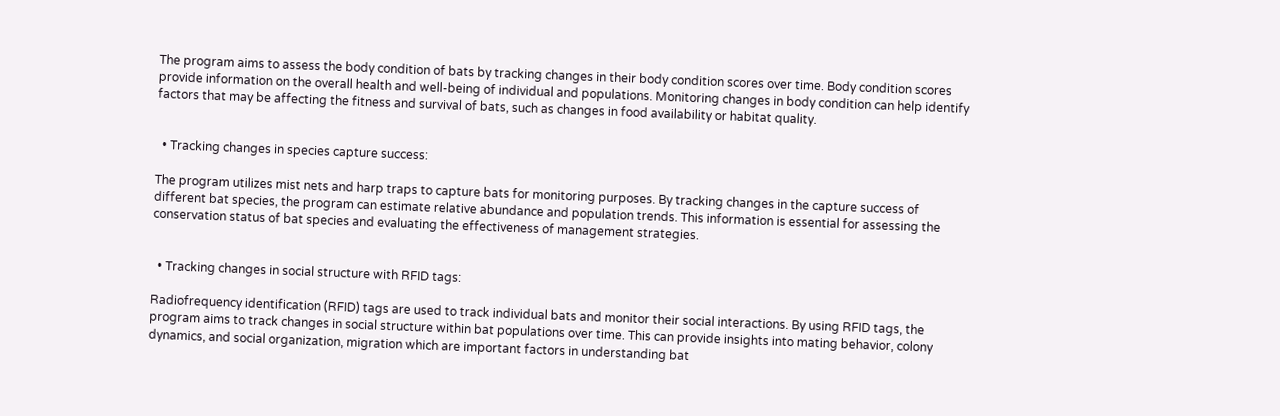The program aims to assess the body condition of bats by tracking changes in their body condition scores over time. Body condition scores provide information on the overall health and well-being of individual and populations. Monitoring changes in body condition can help identify factors that may be affecting the fitness and survival of bats, such as changes in food availability or habitat quality.


  • Tracking changes in species capture success:

The program utilizes mist nets and harp traps to capture bats for monitoring purposes. By tracking changes in the capture success of different bat species, the program can estimate relative abundance and population trends. This information is essential for assessing the conservation status of bat species and evaluating the effectiveness of management strategies.


  • Tracking changes in social structure with RFID tags:

Radiofrequency identification (RFID) tags are used to track individual bats and monitor their social interactions. By using RFID tags, the program aims to track changes in social structure within bat populations over time. This can provide insights into mating behavior, colony dynamics, and social organization, migration which are important factors in understanding bat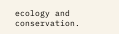ecology and conservation.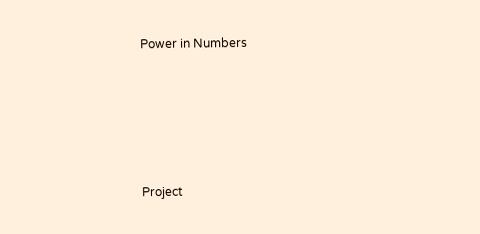Power in Numbers







Project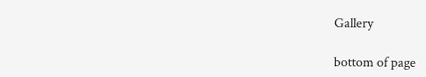Gallery

bottom of page